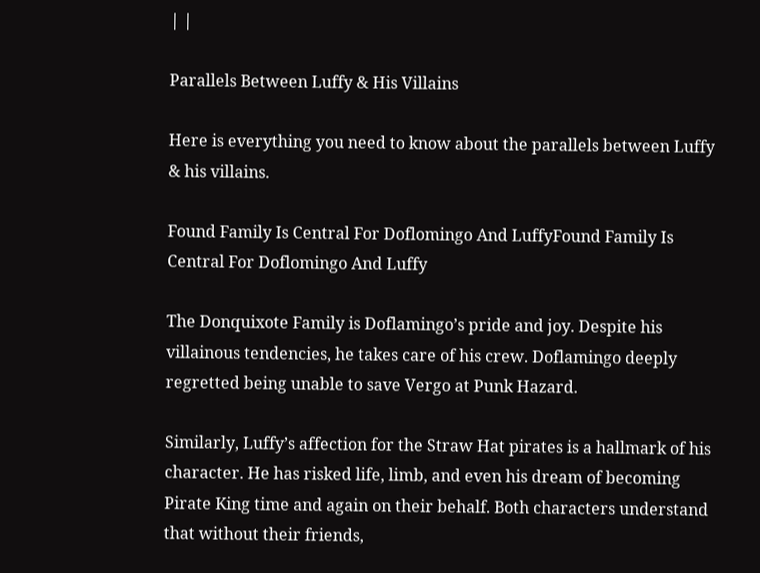| |

Parallels Between Luffy & His Villains

Here is everything you need to know about the parallels between Luffy & his villains.

Found Family Is Central For Doflomingo And LuffyFound Family Is Central For Doflomingo And Luffy

The Donquixote Family is Doflamingo’s pride and joy. Despite his villainous tendencies, he takes care of his crew. Doflamingo deeply regretted being unable to save Vergo at Punk Hazard.

Similarly, Luffy’s affection for the Straw Hat pirates is a hallmark of his character. He has risked life, limb, and even his dream of becoming Pirate King time and again on their behalf. Both characters understand that without their friends,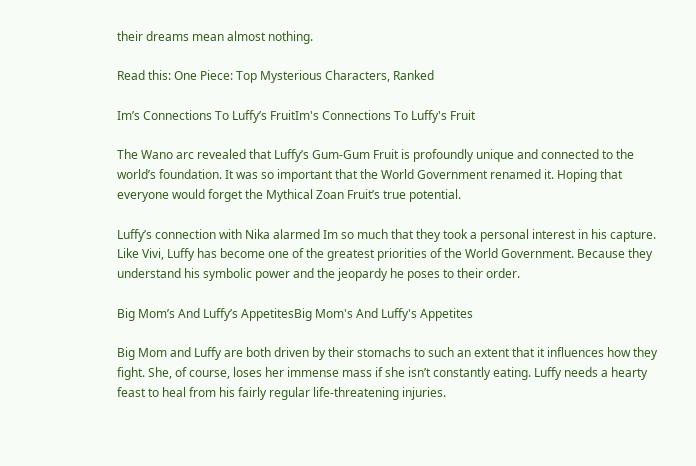their dreams mean almost nothing.

Read this: One Piece: Top Mysterious Characters, Ranked

Im’s Connections To Luffy’s FruitIm's Connections To Luffy's Fruit

The Wano arc revealed that Luffy’s Gum-Gum Fruit is profoundly unique and connected to the world’s foundation. It was so important that the World Government renamed it. Hoping that everyone would forget the Mythical Zoan Fruit’s true potential.

Luffy’s connection with Nika alarmed Im so much that they took a personal interest in his capture. Like Vivi, Luffy has become one of the greatest priorities of the World Government. Because they understand his symbolic power and the jeopardy he poses to their order.

Big Mom’s And Luffy’s AppetitesBig Mom's And Luffy's Appetites

Big Mom and Luffy are both driven by their stomachs to such an extent that it influences how they fight. She, of course, loses her immense mass if she isn’t constantly eating. Luffy needs a hearty feast to heal from his fairly regular life-threatening injuries.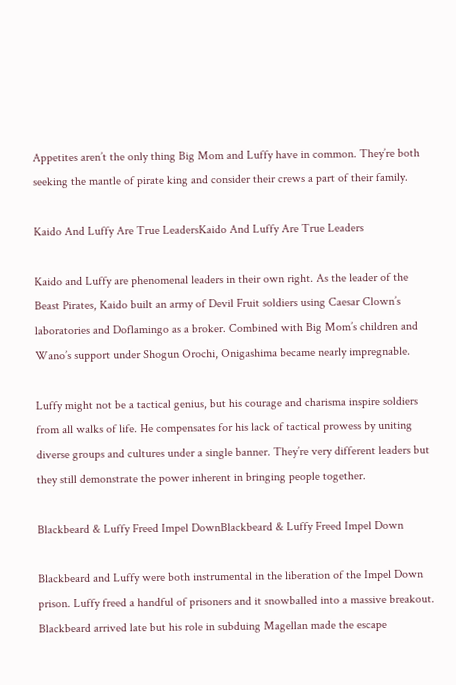Appetites aren’t the only thing Big Mom and Luffy have in common. They’re both seeking the mantle of pirate king and consider their crews a part of their family.

Kaido And Luffy Are True LeadersKaido And Luffy Are True Leaders

Kaido and Luffy are phenomenal leaders in their own right. As the leader of the Beast Pirates, Kaido built an army of Devil Fruit soldiers using Caesar Clown’s laboratories and Doflamingo as a broker. Combined with Big Mom’s children and Wano’s support under Shogun Orochi, Onigashima became nearly impregnable.

Luffy might not be a tactical genius, but his courage and charisma inspire soldiers from all walks of life. He compensates for his lack of tactical prowess by uniting diverse groups and cultures under a single banner. They’re very different leaders but they still demonstrate the power inherent in bringing people together.

Blackbeard & Luffy Freed Impel DownBlackbeard & Luffy Freed Impel Down

Blackbeard and Luffy were both instrumental in the liberation of the Impel Down prison. Luffy freed a handful of prisoners and it snowballed into a massive breakout. Blackbeard arrived late but his role in subduing Magellan made the escape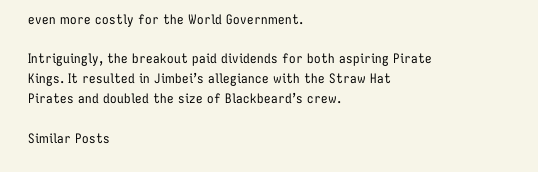even more costly for the World Government.

Intriguingly, the breakout paid dividends for both aspiring Pirate Kings. It resulted in Jimbei’s allegiance with the Straw Hat Pirates and doubled the size of Blackbeard’s crew.

Similar Posts